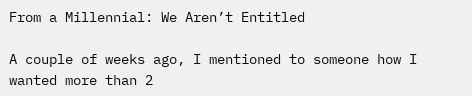From a Millennial: We Aren’t Entitled

A couple of weeks ago, I mentioned to someone how I wanted more than 2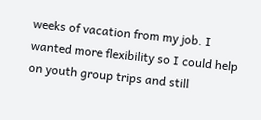weeks of vacation from my job. I wanted more flexibility so I could help on youth group trips and still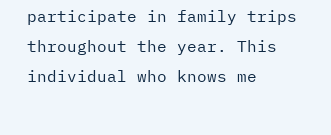participate in family trips throughout the year. This individual who knows me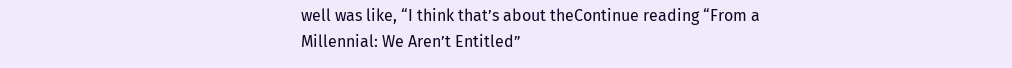well was like, “I think that’s about theContinue reading “From a Millennial: We Aren’t Entitled”